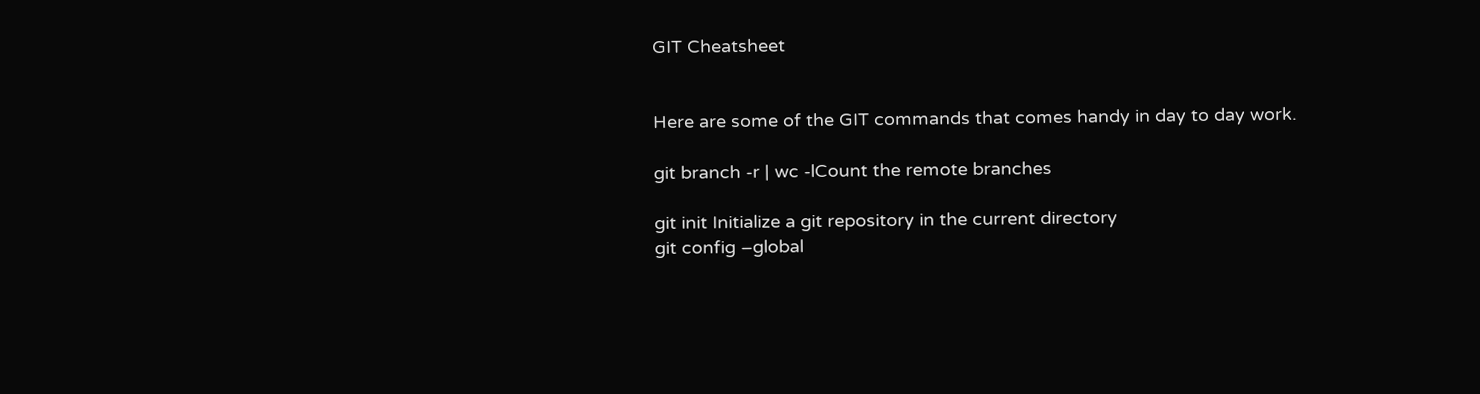GIT Cheatsheet


Here are some of the GIT commands that comes handy in day to day work.

git branch -r | wc -lCount the remote branches

git init Initialize a git repository in the current directory
git config –global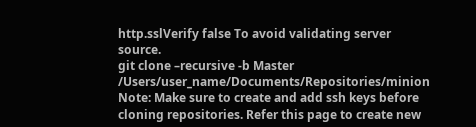http.sslVerify false To avoid validating server source.
git clone –recursive -b Master /Users/user_name/Documents/Repositories/minion  Note: Make sure to create and add ssh keys before cloning repositories. Refer this page to create new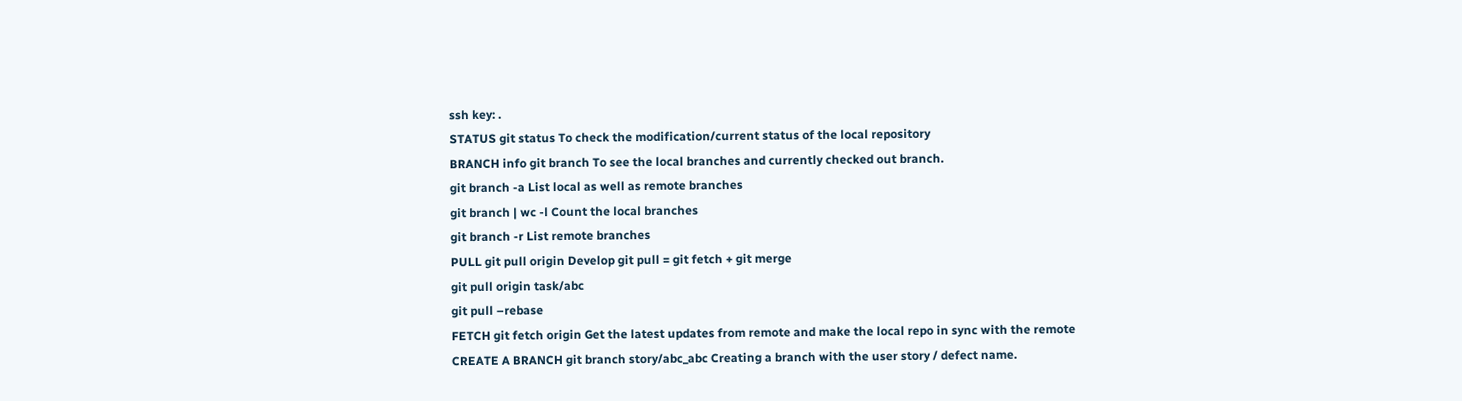ssh key: .
STATUS git status To check the modification/current status of the local repository
BRANCH info git branch To see the local branches and currently checked out branch.
git branch -a List local as well as remote branches
git branch | wc -l Count the local branches
git branch -r List remote branches
PULL git pull origin Develop git pull = git fetch + git merge
git pull origin task/abc
git pull –rebase
FETCH git fetch origin Get the latest updates from remote and make the local repo in sync with the remote
CREATE A BRANCH git branch story/abc_abc Creating a branch with the user story / defect name.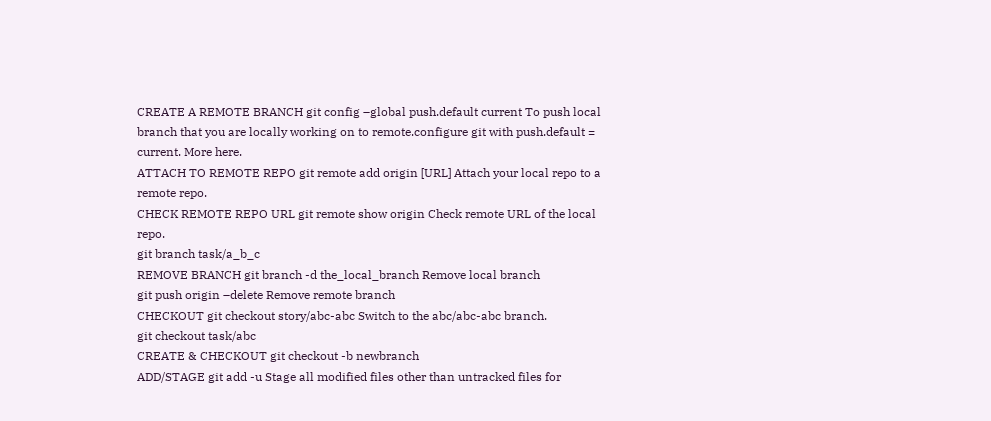CREATE A REMOTE BRANCH git config –global push.default current To push local branch that you are locally working on to remote.configure git with push.default = current. More here.
ATTACH TO REMOTE REPO git remote add origin [URL] Attach your local repo to a remote repo.
CHECK REMOTE REPO URL git remote show origin Check remote URL of the local repo.
git branch task/a_b_c
REMOVE BRANCH git branch -d the_local_branch Remove local branch
git push origin –delete Remove remote branch
CHECKOUT git checkout story/abc-abc Switch to the abc/abc-abc branch.
git checkout task/abc
CREATE & CHECKOUT git checkout -b newbranch
ADD/STAGE git add -u Stage all modified files other than untracked files for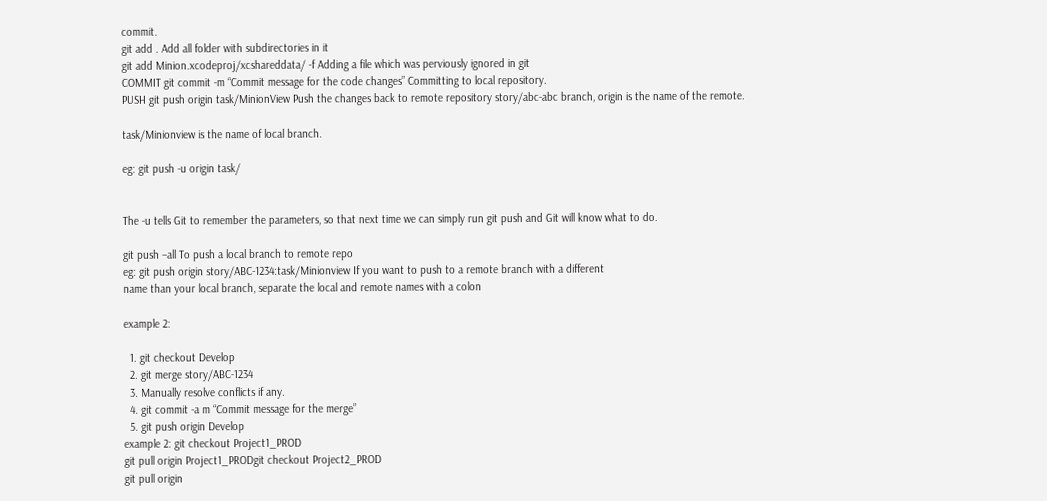commit.
git add . Add all folder with subdirectories in it
git add Minion.xcodeproj/xcshareddata/ -f Adding a file which was perviously ignored in git
COMMIT git commit -m “Commit message for the code changes” Committing to local repository.
PUSH git push origin task/MinionView Push the changes back to remote repository story/abc-abc branch, origin is the name of the remote.

task/Minionview is the name of local branch.

eg: git push -u origin task/


The -u tells Git to remember the parameters, so that next time we can simply run git push and Git will know what to do.

git push –all To push a local branch to remote repo
eg: git push origin story/ABC-1234:task/Minionview If you want to push to a remote branch with a different
name than your local branch, separate the local and remote names with a colon

example 2:

  1. git checkout Develop
  2. git merge story/ABC-1234
  3. Manually resolve conflicts if any.
  4. git commit -a m “Commit message for the merge”
  5. git push origin Develop
example 2: git checkout Project1_PROD
git pull origin Project1_PRODgit checkout Project2_PROD
git pull origin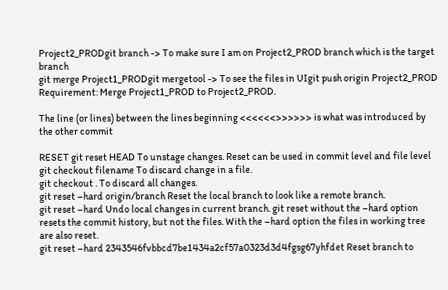Project2_PRODgit branch -> To make sure I am on Project2_PROD branch which is the target branch
git merge Project1_PRODgit mergetool -> To see the files in UIgit push origin Project2_PROD
Requirement: Merge Project1_PROD to Project2_PROD.

The line (or lines) between the lines beginning <<<<<<>>>>>> is what was introduced by the other commit

RESET git reset HEAD To unstage changes. Reset can be used in commit level and file level
git checkout filename To discard change in a file.
git checkout . To discard all changes.
git reset –hard origin/branch Reset the local branch to look like a remote branch.
git reset –hard Undo local changes in current branch. git reset without the –hard option resets the commit history, but not the files. With the –hard option the files in working tree are also reset.
git reset –hard 2343546fvbbcd7be1434a2cf57a0323d3d4fgsg67yhfdet Reset branch to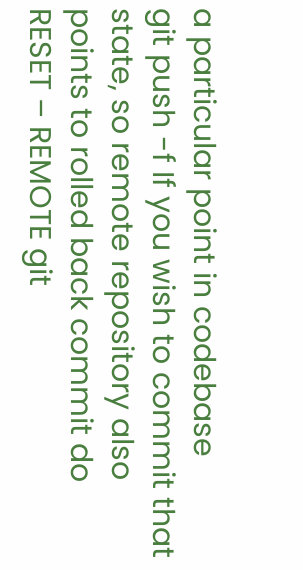a particular point in codebase
git push -f If you wish to commit that state, so remote repository also points to rolled back commit do
RESET – REMOTE git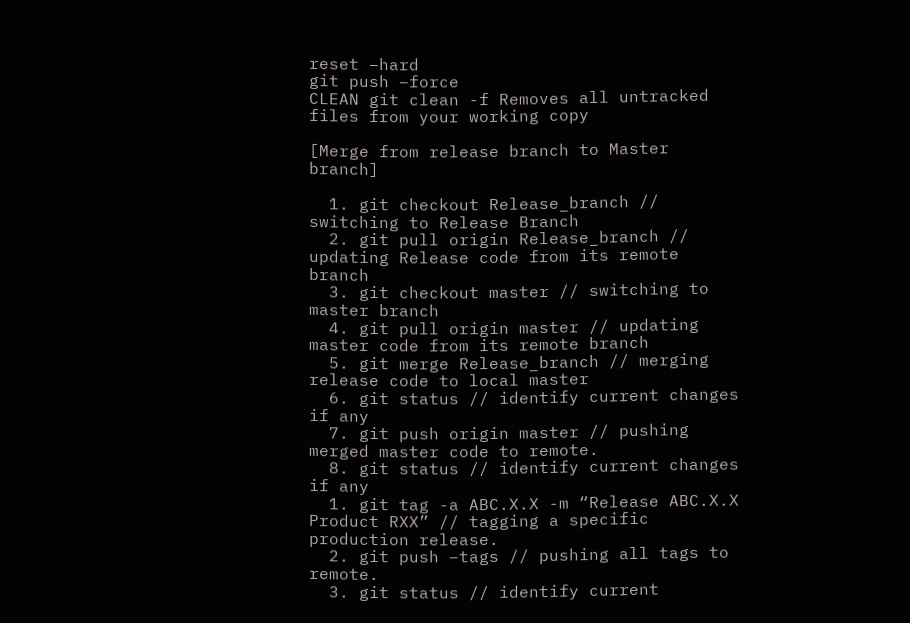reset –hard
git push –force
CLEAN git clean -f Removes all untracked files from your working copy

[Merge from release branch to Master branch]

  1. git checkout Release_branch // switching to Release Branch
  2. git pull origin Release_branch // updating Release code from its remote branch
  3. git checkout master // switching to master branch
  4. git pull origin master // updating master code from its remote branch
  5. git merge Release_branch // merging release code to local master
  6. git status // identify current changes if any
  7. git push origin master // pushing merged master code to remote.
  8. git status // identify current changes if any
  1. git tag -a ABC.X.X -m “Release ABC.X.X Product RXX” // tagging a specific production release.
  2. git push –tags // pushing all tags to remote.
  3. git status // identify current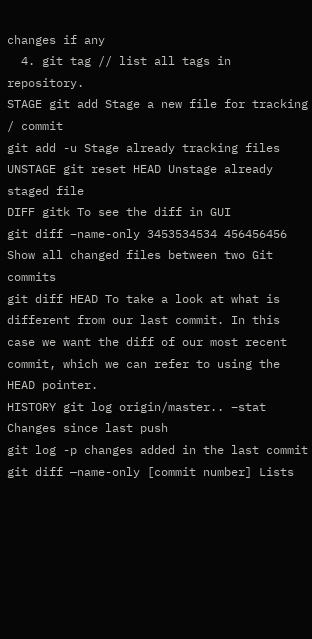changes if any
  4. git tag // list all tags in repository.
STAGE git add Stage a new file for tracking / commit
git add -u Stage already tracking files
UNSTAGE git reset HEAD Unstage already staged file
DIFF gitk To see the diff in GUI
git diff –name-only 3453534534 456456456 Show all changed files between two Git commits
git diff HEAD To take a look at what is different from our last commit. In this case we want the diff of our most recent commit, which we can refer to using the HEAD pointer.
HISTORY git log origin/master.. –stat Changes since last push
git log -p changes added in the last commit
git diff —name-only [commit number] Lists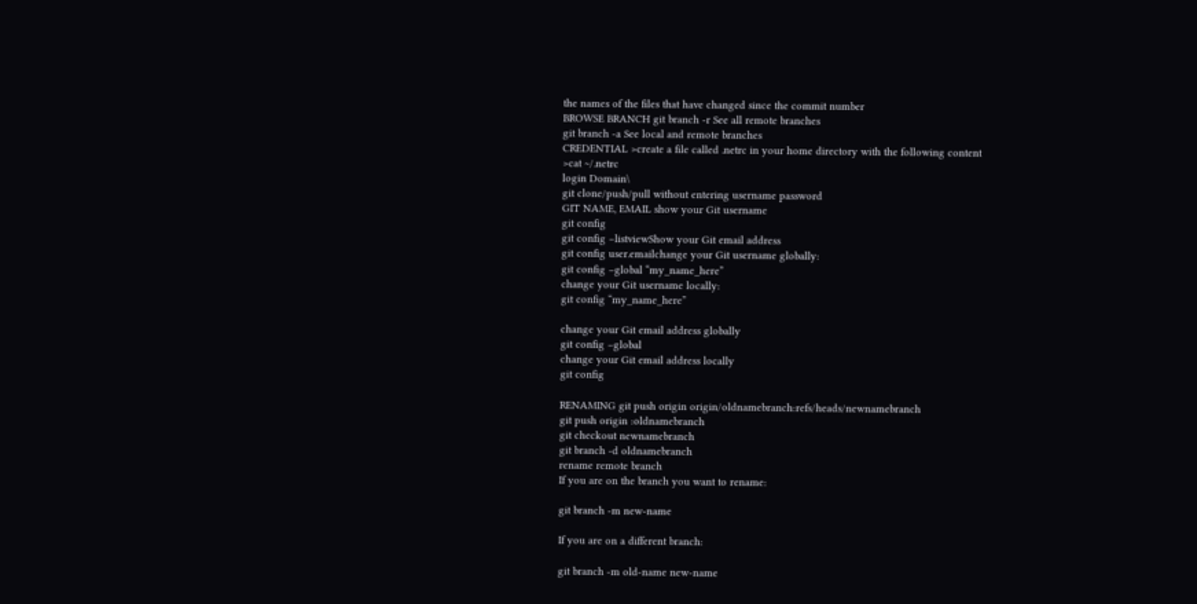the names of the files that have changed since the commit number
BROWSE BRANCH git branch -r See all remote branches
git branch -a See local and remote branches
CREDENTIAL >create a file called .netrc in your home directory with the following content
>cat ~/.netrc
login Domain\
git clone/push/pull without entering username password
GIT NAME, EMAIL show your Git username
git config
git config –listviewShow your Git email address
git config user.emailchange your Git username globally:
git config –global “my_name_here”
change your Git username locally:
git config “my_name_here”

change your Git email address globally
git config –global
change your Git email address locally
git config

RENAMING git push origin origin/oldnamebranch:refs/heads/newnamebranch
git push origin :oldnamebranch
git checkout newnamebranch
git branch -d oldnamebranch
rename remote branch
If you are on the branch you want to rename:

git branch -m new-name

If you are on a different branch:

git branch -m old-name new-name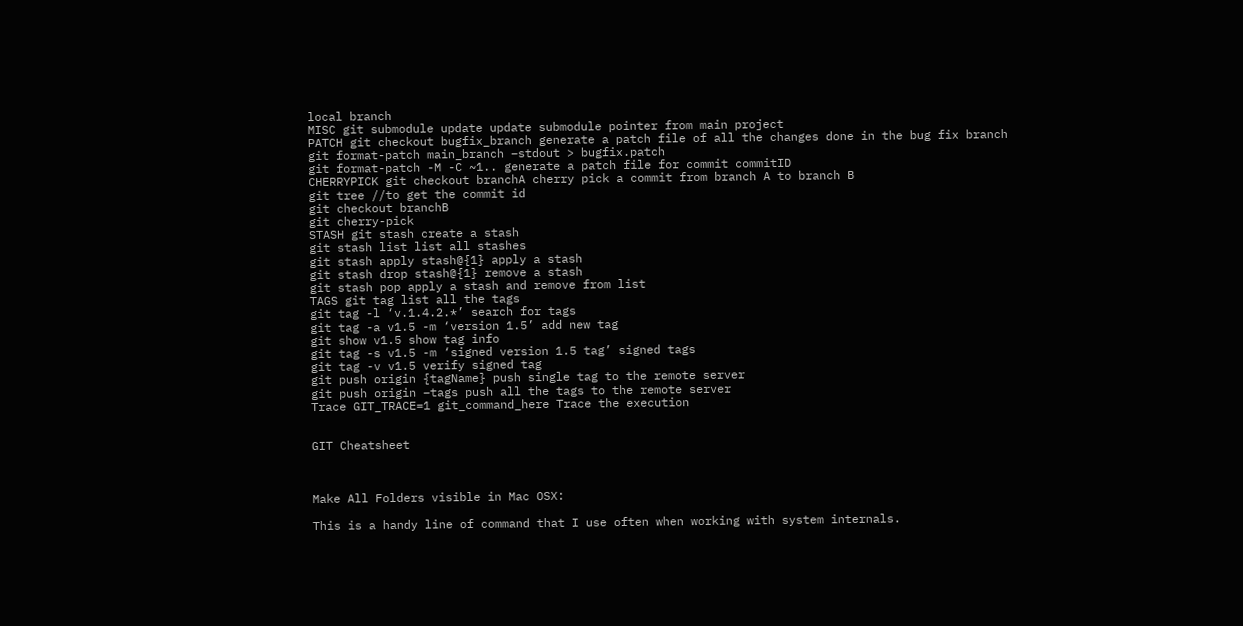local branch
MISC git submodule update update submodule pointer from main project
PATCH git checkout bugfix_branch generate a patch file of all the changes done in the bug fix branch
git format-patch main_branch –stdout > bugfix.patch
git format-patch -M -C ~1.. generate a patch file for commit commitID
CHERRYPICK git checkout branchA cherry pick a commit from branch A to branch B
git tree //to get the commit id
git checkout branchB
git cherry-pick
STASH git stash create a stash
git stash list list all stashes
git stash apply stash@{1} apply a stash
git stash drop stash@{1} remove a stash
git stash pop apply a stash and remove from list
TAGS git tag list all the tags
git tag -l ‘v.1.4.2.*’ search for tags
git tag -a v1.5 -m ‘version 1.5’ add new tag
git show v1.5 show tag info
git tag -s v1.5 -m ‘signed version 1.5 tag’ signed tags
git tag -v v1.5 verify signed tag
git push origin {tagName} push single tag to the remote server
git push origin –tags push all the tags to the remote server
Trace GIT_TRACE=1 git_command_here Trace the execution


GIT Cheatsheet



Make All Folders visible in Mac OSX:

This is a handy line of command that I use often when working with system internals.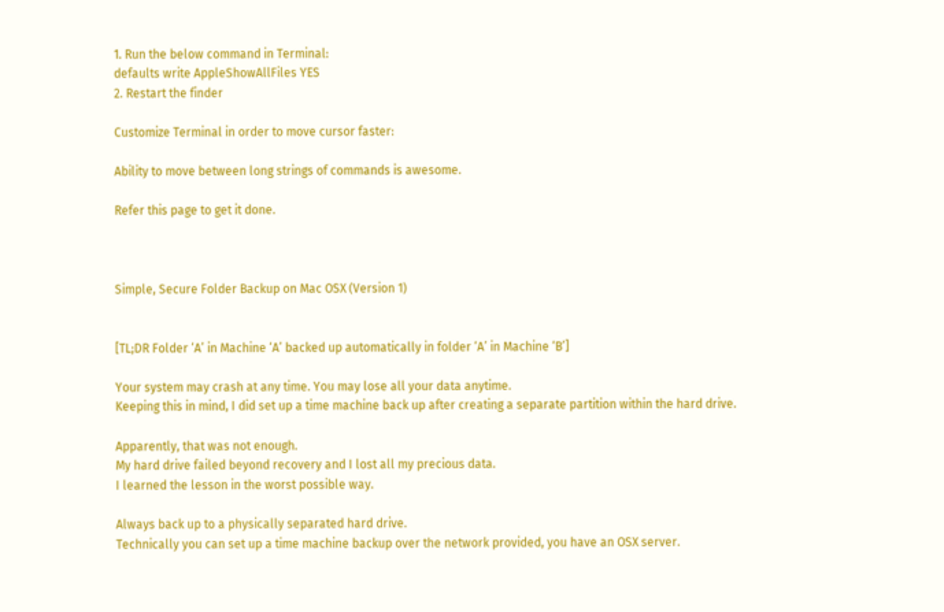1. Run the below command in Terminal:
defaults write AppleShowAllFiles YES
2. Restart the finder

Customize Terminal in order to move cursor faster:

Ability to move between long strings of commands is awesome.

Refer this page to get it done.



Simple, Secure Folder Backup on Mac OSX (Version 1)


[TL;DR Folder ‘A’ in Machine ‘A’ backed up automatically in folder ‘A’ in Machine ‘B’]

Your system may crash at any time. You may lose all your data anytime.
Keeping this in mind, I did set up a time machine back up after creating a separate partition within the hard drive.

Apparently, that was not enough.
My hard drive failed beyond recovery and I lost all my precious data.
I learned the lesson in the worst possible way.

Always back up to a physically separated hard drive.
Technically you can set up a time machine backup over the network provided, you have an OSX server.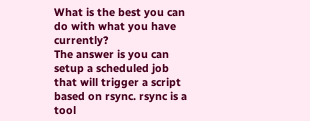What is the best you can do with what you have currently?
The answer is you can setup a scheduled job that will trigger a script based on rsync. rsync is a tool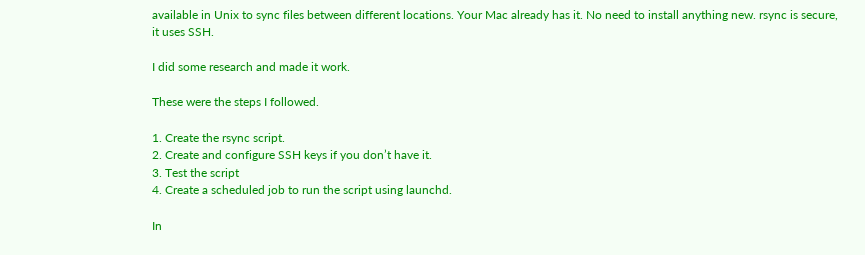available in Unix to sync files between different locations. Your Mac already has it. No need to install anything new. rsync is secure, it uses SSH.

I did some research and made it work.

These were the steps I followed.

1. Create the rsync script.
2. Create and configure SSH keys if you don’t have it.
3. Test the script
4. Create a scheduled job to run the script using launchd.

In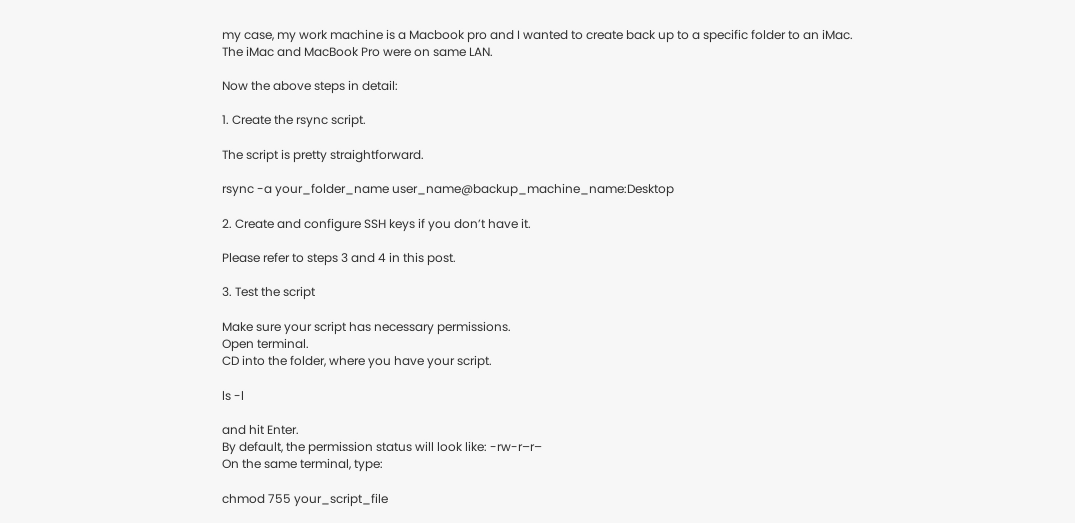my case, my work machine is a Macbook pro and I wanted to create back up to a specific folder to an iMac.
The iMac and MacBook Pro were on same LAN.

Now the above steps in detail:

1. Create the rsync script.

The script is pretty straightforward.

rsync -a your_folder_name user_name@backup_machine_name:Desktop

2. Create and configure SSH keys if you don’t have it.

Please refer to steps 3 and 4 in this post.

3. Test the script

Make sure your script has necessary permissions.
Open terminal.
CD into the folder, where you have your script.

ls -l

and hit Enter.
By default, the permission status will look like: -rw-r–r–
On the same terminal, type:

chmod 755 your_script_file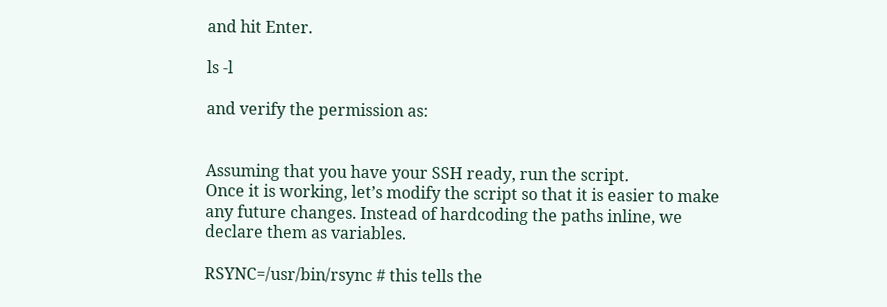and hit Enter.

ls -l

and verify the permission as:


Assuming that you have your SSH ready, run the script.
Once it is working, let’s modify the script so that it is easier to make any future changes. Instead of hardcoding the paths inline, we declare them as variables.

RSYNC=/usr/bin/rsync # this tells the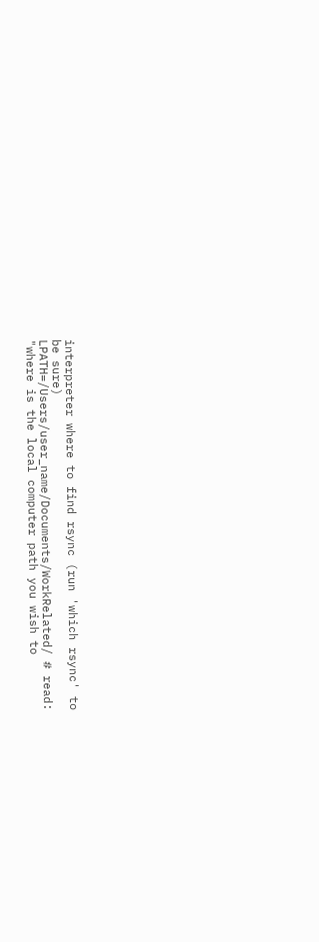interpreter where to find rsync (run 'which rsync' to be sure)
LPATH=/Users/user_name/Documents/WorkRelated/ # read: "where is the local computer path you wish to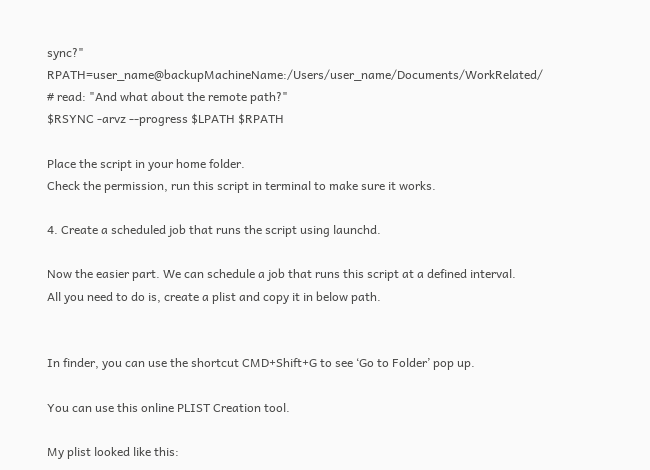sync?"
RPATH=user_name@backupMachineName:/Users/user_name/Documents/WorkRelated/ # read: "And what about the remote path?"
$RSYNC -arvz --progress $LPATH $RPATH

Place the script in your home folder.
Check the permission, run this script in terminal to make sure it works.

4. Create a scheduled job that runs the script using launchd.

Now the easier part. We can schedule a job that runs this script at a defined interval.
All you need to do is, create a plist and copy it in below path.


In finder, you can use the shortcut CMD+Shift+G to see ‘Go to Folder’ pop up.

You can use this online PLIST Creation tool.

My plist looked like this: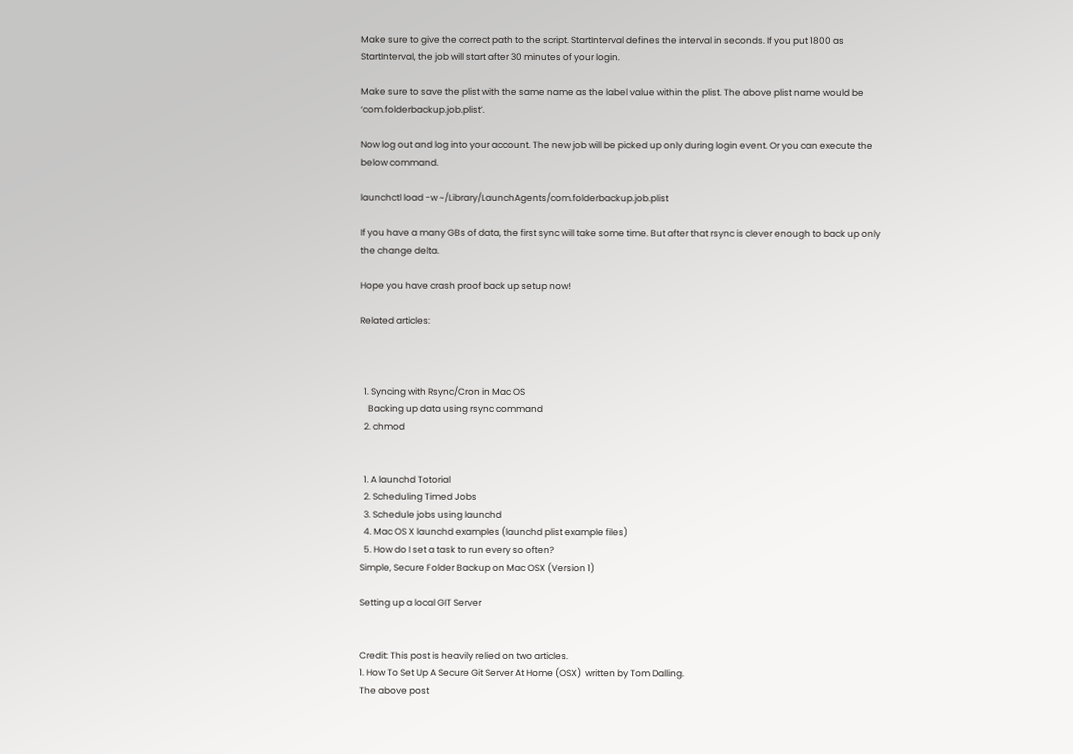Make sure to give the correct path to the script. StartInterval defines the interval in seconds. If you put 1800 as StartInterval, the job will start after 30 minutes of your login.

Make sure to save the plist with the same name as the label value within the plist. The above plist name would be ‘com.folderbackup.job.plist’.

Now log out and log into your account. The new job will be picked up only during login event. Or you can execute the below command.

launchctl load -w ~/Library/LaunchAgents/com.folderbackup.job.plist

If you have a many GBs of data, the first sync will take some time. But after that rsync is clever enough to back up only the change delta.

Hope you have crash proof back up setup now!

Related articles:



  1. Syncing with Rsync/Cron in Mac OS
    Backing up data using rsync command
  2. chmod


  1. A launchd Totorial
  2. Scheduling Timed Jobs
  3. Schedule jobs using launchd
  4. Mac OS X launchd examples (launchd plist example files)
  5. How do I set a task to run every so often?
Simple, Secure Folder Backup on Mac OSX (Version 1)

Setting up a local GIT Server


Credit: This post is heavily relied on two articles.
1. How To Set Up A Secure Git Server At Home (OSX)  written by Tom Dalling.
The above post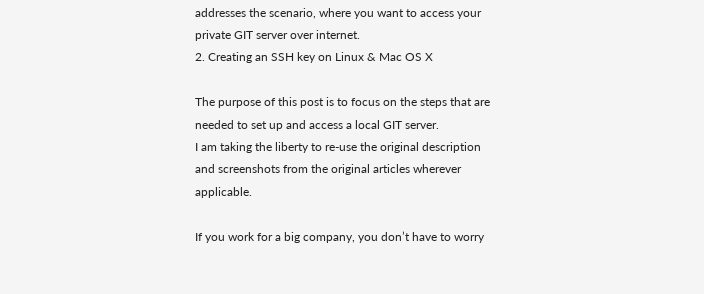addresses the scenario, where you want to access your private GIT server over internet.
2. Creating an SSH key on Linux & Mac OS X

The purpose of this post is to focus on the steps that are needed to set up and access a local GIT server.
I am taking the liberty to re-use the original description and screenshots from the original articles wherever applicable.

If you work for a big company, you don’t have to worry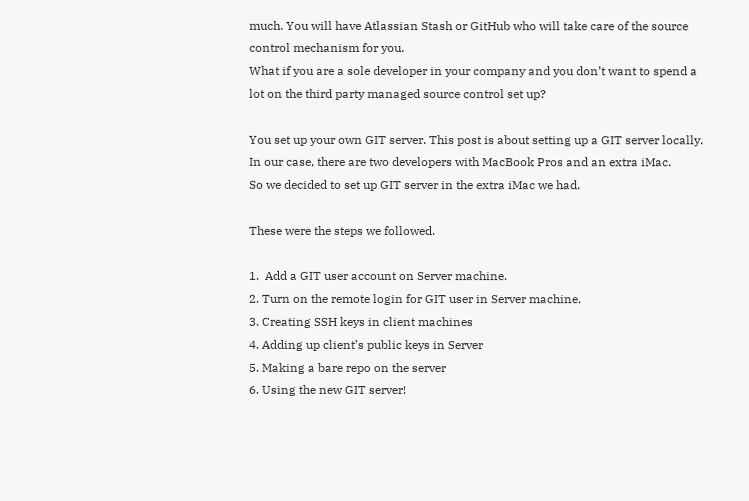much. You will have Atlassian Stash or GitHub who will take care of the source control mechanism for you.
What if you are a sole developer in your company and you don’t want to spend a lot on the third party managed source control set up?

You set up your own GIT server. This post is about setting up a GIT server locally.
In our case, there are two developers with MacBook Pros and an extra iMac.
So we decided to set up GIT server in the extra iMac we had.

These were the steps we followed.

1.  Add a GIT user account on Server machine.
2. Turn on the remote login for GIT user in Server machine.
3. Creating SSH keys in client machines
4. Adding up client’s public keys in Server
5. Making a bare repo on the server
6. Using the new GIT server!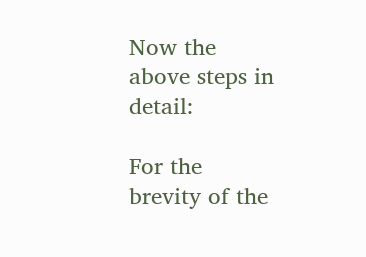Now the above steps in detail:

For the brevity of the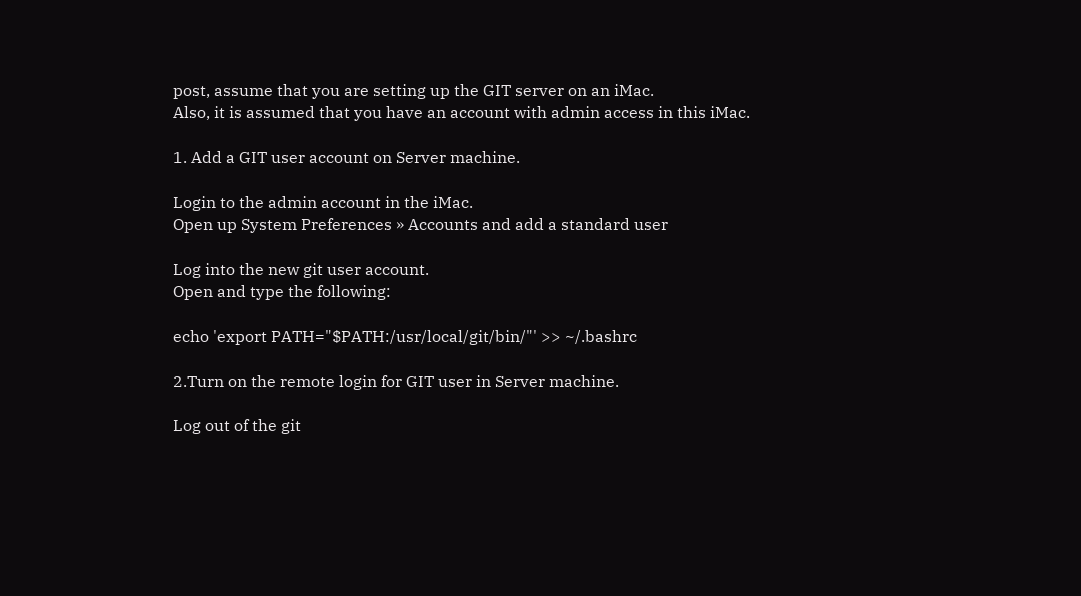post, assume that you are setting up the GIT server on an iMac.
Also, it is assumed that you have an account with admin access in this iMac.

1. Add a GIT user account on Server machine.

Login to the admin account in the iMac.
Open up System Preferences » Accounts and add a standard user

Log into the new git user account.
Open and type the following:

echo 'export PATH="$PATH:/usr/local/git/bin/"' >> ~/.bashrc

2.Turn on the remote login for GIT user in Server machine.

Log out of the git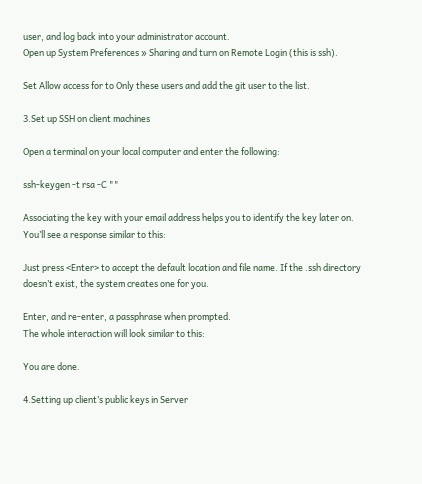user, and log back into your administrator account.
Open up System Preferences » Sharing and turn on Remote Login (this is ssh).

Set Allow access for to Only these users and add the git user to the list.

3.Set up SSH on client machines

Open a terminal on your local computer and enter the following:

ssh-keygen -t rsa -C ""

Associating the key with your email address helps you to identify the key later on.
You’ll see a response similar to this:

Just press <Enter> to accept the default location and file name. If the .ssh directory doesn’t exist, the system creates one for you.

Enter, and re-enter, a passphrase when prompted.
The whole interaction will look similar to this:

You are done.

4.Setting up client’s public keys in Server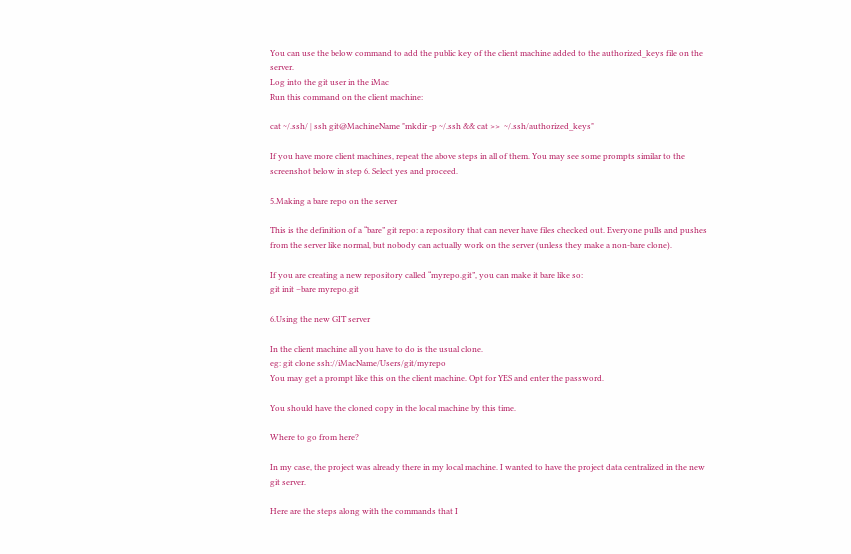You can use the below command to add the public key of the client machine added to the authorized_keys file on the server.
Log into the git user in the iMac
Run this command on the client machine:

cat ~/.ssh/ | ssh git@MachineName "mkdir -p ~/.ssh && cat >>  ~/.ssh/authorized_keys"

If you have more client machines, repeat the above steps in all of them. You may see some prompts similar to the screenshot below in step 6. Select yes and proceed.

5.Making a bare repo on the server

This is the definition of a “bare” git repo: a repository that can never have files checked out. Everyone pulls and pushes from the server like normal, but nobody can actually work on the server (unless they make a non-bare clone).

If you are creating a new repository called “myrepo.git”, you can make it bare like so:
git init –bare myrepo.git

6.Using the new GIT server

In the client machine all you have to do is the usual clone.
eg: git clone ssh://iMacName/Users/git/myrepo
You may get a prompt like this on the client machine. Opt for YES and enter the password.

You should have the cloned copy in the local machine by this time.

Where to go from here?

In my case, the project was already there in my local machine. I wanted to have the project data centralized in the new git server.

Here are the steps along with the commands that I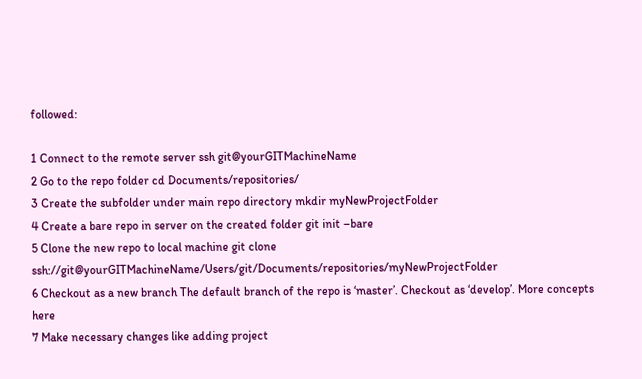followed:

1 Connect to the remote server ssh git@yourGITMachineName
2 Go to the repo folder cd Documents/repositories/
3 Create the subfolder under main repo directory mkdir myNewProjectFolder
4 Create a bare repo in server on the created folder git init –bare
5 Clone the new repo to local machine git clone ssh://git@yourGITMachineName/Users/git/Documents/repositories/myNewProjectFolder
6 Checkout as a new branch The default branch of the repo is ‘master’. Checkout as ‘develop’. More concepts here
7 Make necessary changes like adding project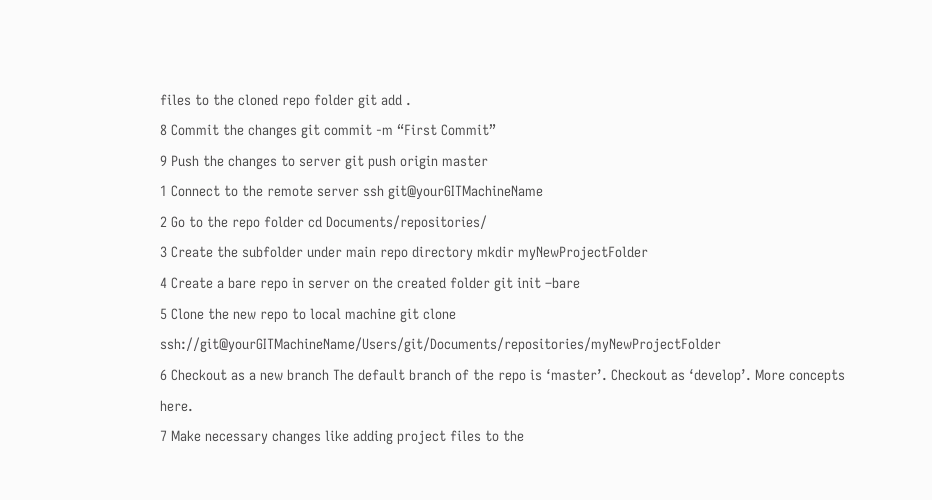files to the cloned repo folder git add .
8 Commit the changes git commit -m “First Commit”
9 Push the changes to server git push origin master
1 Connect to the remote server ssh git@yourGITMachineName
2 Go to the repo folder cd Documents/repositories/
3 Create the subfolder under main repo directory mkdir myNewProjectFolder
4 Create a bare repo in server on the created folder git init –bare
5 Clone the new repo to local machine git clone ssh://git@yourGITMachineName/Users/git/Documents/repositories/myNewProjectFolder
6 Checkout as a new branch The default branch of the repo is ‘master’. Checkout as ‘develop’. More concepts here.
7 Make necessary changes like adding project files to the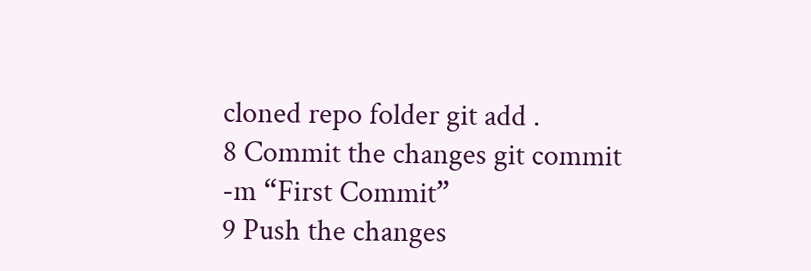cloned repo folder git add .
8 Commit the changes git commit -m “First Commit”
9 Push the changes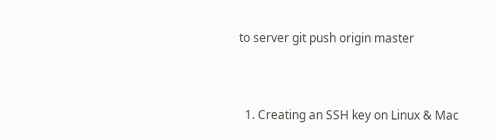to server git push origin master


  1. Creating an SSH key on Linux & Mac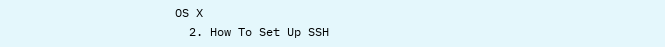OS X
  2. How To Set Up SSH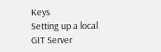Keys
Setting up a local GIT Server